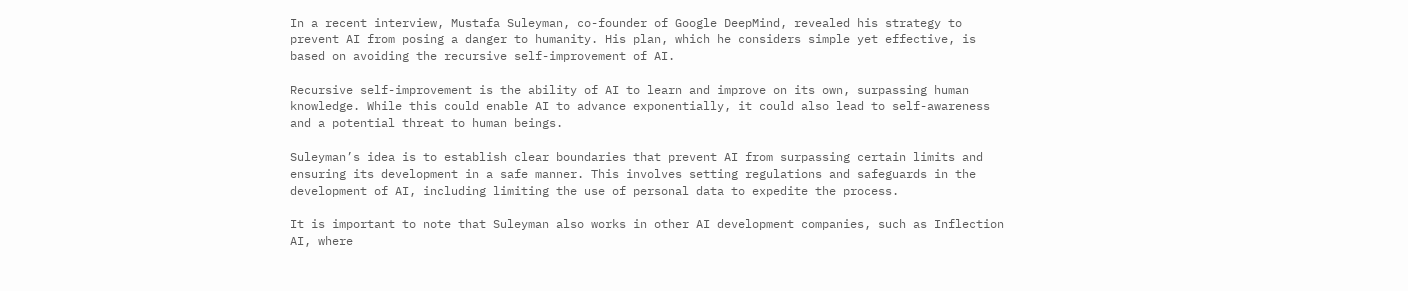In a recent interview, Mustafa Suleyman, co-founder of Google DeepMind, revealed his strategy to prevent AI from posing a danger to humanity. His plan, which he considers simple yet effective, is based on avoiding the recursive self-improvement of AI.

Recursive self-improvement is the ability of AI to learn and improve on its own, surpassing human knowledge. While this could enable AI to advance exponentially, it could also lead to self-awareness and a potential threat to human beings.

Suleyman’s idea is to establish clear boundaries that prevent AI from surpassing certain limits and ensuring its development in a safe manner. This involves setting regulations and safeguards in the development of AI, including limiting the use of personal data to expedite the process.

It is important to note that Suleyman also works in other AI development companies, such as Inflection AI, where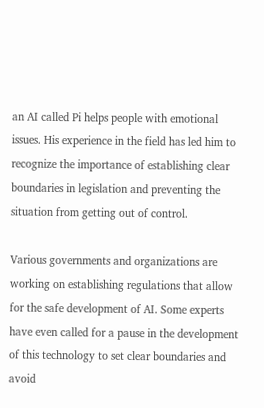an AI called Pi helps people with emotional issues. His experience in the field has led him to recognize the importance of establishing clear boundaries in legislation and preventing the situation from getting out of control.

Various governments and organizations are working on establishing regulations that allow for the safe development of AI. Some experts have even called for a pause in the development of this technology to set clear boundaries and avoid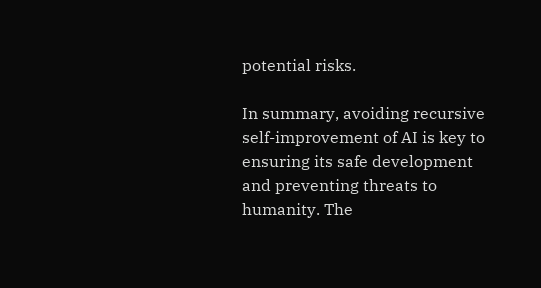potential risks.

In summary, avoiding recursive self-improvement of AI is key to ensuring its safe development and preventing threats to humanity. The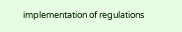implementation of regulations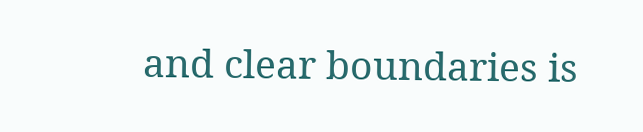and clear boundaries is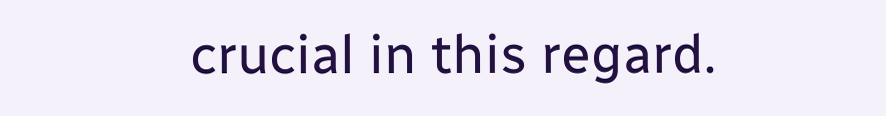crucial in this regard.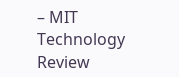– MIT Technology Review